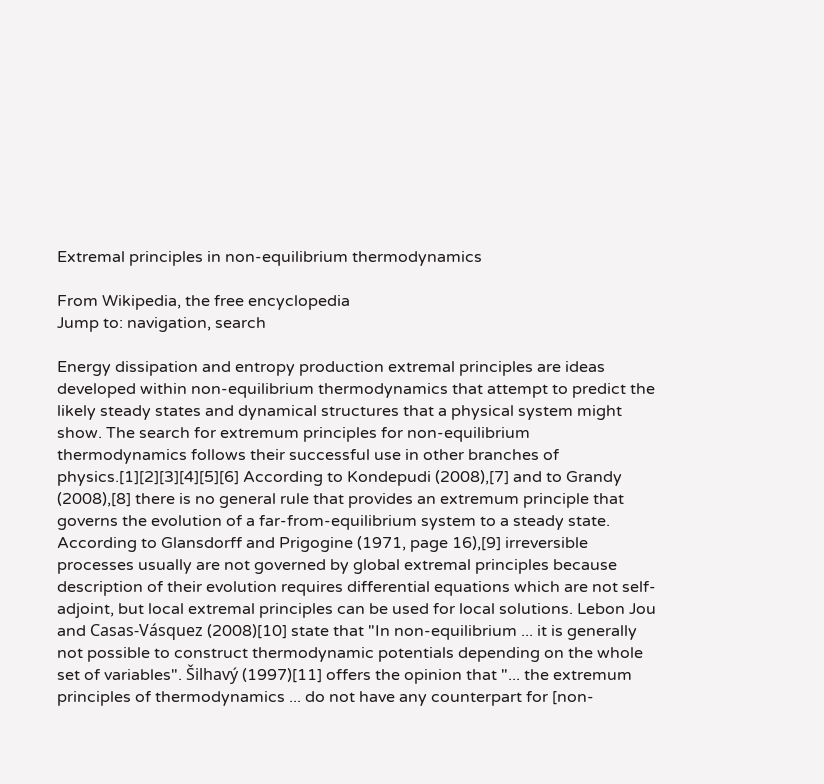Extremal principles in non-equilibrium thermodynamics

From Wikipedia, the free encyclopedia
Jump to: navigation, search

Energy dissipation and entropy production extremal principles are ideas developed within non-equilibrium thermodynamics that attempt to predict the likely steady states and dynamical structures that a physical system might show. The search for extremum principles for non-equilibrium thermodynamics follows their successful use in other branches of physics.[1][2][3][4][5][6] According to Kondepudi (2008),[7] and to Grandy (2008),[8] there is no general rule that provides an extremum principle that governs the evolution of a far-from-equilibrium system to a steady state. According to Glansdorff and Prigogine (1971, page 16),[9] irreversible processes usually are not governed by global extremal principles because description of their evolution requires differential equations which are not self-adjoint, but local extremal principles can be used for local solutions. Lebon Jou and Casas-Vásquez (2008)[10] state that "In non-equilibrium ... it is generally not possible to construct thermodynamic potentials depending on the whole set of variables". Šilhavý (1997)[11] offers the opinion that "... the extremum principles of thermodynamics ... do not have any counterpart for [non-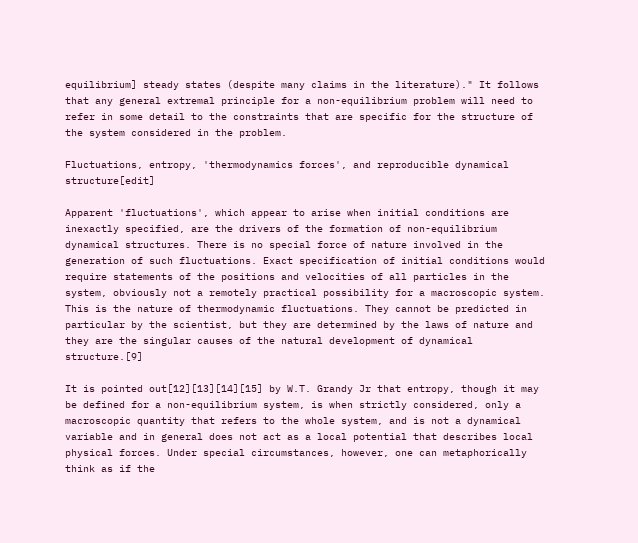equilibrium] steady states (despite many claims in the literature)." It follows that any general extremal principle for a non-equilibrium problem will need to refer in some detail to the constraints that are specific for the structure of the system considered in the problem.

Fluctuations, entropy, 'thermodynamics forces', and reproducible dynamical structure[edit]

Apparent 'fluctuations', which appear to arise when initial conditions are inexactly specified, are the drivers of the formation of non-equilibrium dynamical structures. There is no special force of nature involved in the generation of such fluctuations. Exact specification of initial conditions would require statements of the positions and velocities of all particles in the system, obviously not a remotely practical possibility for a macroscopic system. This is the nature of thermodynamic fluctuations. They cannot be predicted in particular by the scientist, but they are determined by the laws of nature and they are the singular causes of the natural development of dynamical structure.[9]

It is pointed out[12][13][14][15] by W.T. Grandy Jr that entropy, though it may be defined for a non-equilibrium system, is when strictly considered, only a macroscopic quantity that refers to the whole system, and is not a dynamical variable and in general does not act as a local potential that describes local physical forces. Under special circumstances, however, one can metaphorically think as if the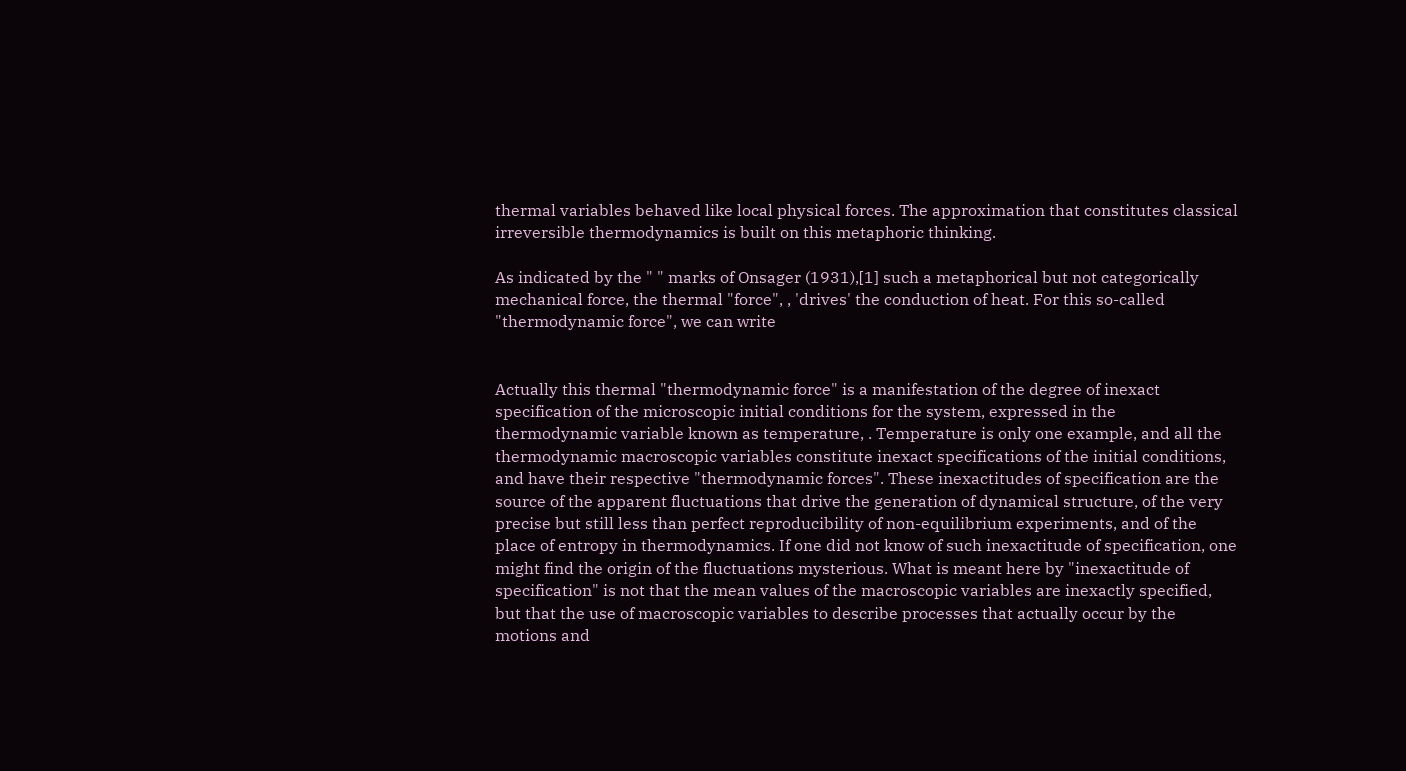thermal variables behaved like local physical forces. The approximation that constitutes classical irreversible thermodynamics is built on this metaphoric thinking.

As indicated by the " " marks of Onsager (1931),[1] such a metaphorical but not categorically mechanical force, the thermal "force", , 'drives' the conduction of heat. For this so-called "thermodynamic force", we can write


Actually this thermal "thermodynamic force" is a manifestation of the degree of inexact specification of the microscopic initial conditions for the system, expressed in the thermodynamic variable known as temperature, . Temperature is only one example, and all the thermodynamic macroscopic variables constitute inexact specifications of the initial conditions, and have their respective "thermodynamic forces". These inexactitudes of specification are the source of the apparent fluctuations that drive the generation of dynamical structure, of the very precise but still less than perfect reproducibility of non-equilibrium experiments, and of the place of entropy in thermodynamics. If one did not know of such inexactitude of specification, one might find the origin of the fluctuations mysterious. What is meant here by "inexactitude of specification" is not that the mean values of the macroscopic variables are inexactly specified, but that the use of macroscopic variables to describe processes that actually occur by the motions and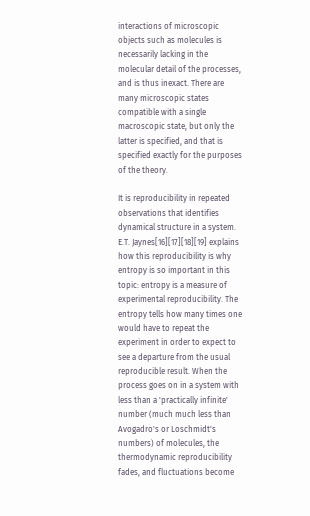interactions of microscopic objects such as molecules is necessarily lacking in the molecular detail of the processes, and is thus inexact. There are many microscopic states compatible with a single macroscopic state, but only the latter is specified, and that is specified exactly for the purposes of the theory.

It is reproducibility in repeated observations that identifies dynamical structure in a system. E.T. Jaynes[16][17][18][19] explains how this reproducibility is why entropy is so important in this topic: entropy is a measure of experimental reproducibility. The entropy tells how many times one would have to repeat the experiment in order to expect to see a departure from the usual reproducible result. When the process goes on in a system with less than a 'practically infinite' number (much much less than Avogadro's or Loschmidt's numbers) of molecules, the thermodynamic reproducibility fades, and fluctuations become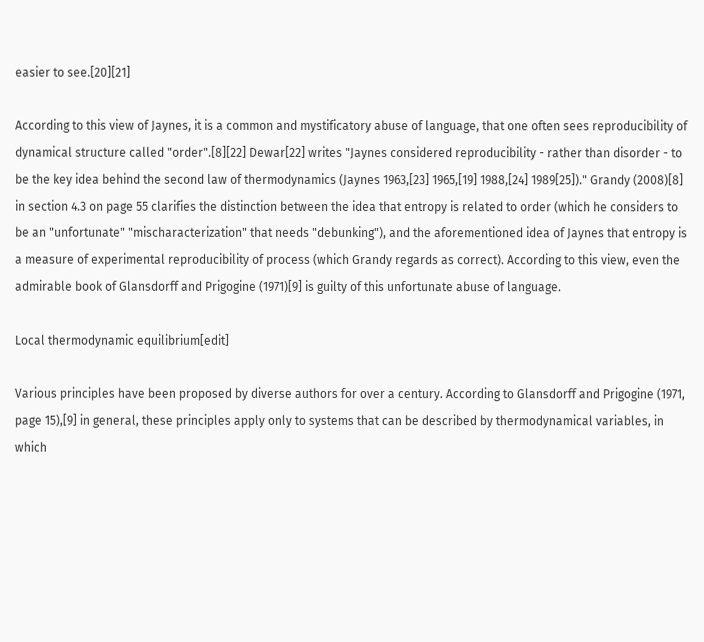easier to see.[20][21]

According to this view of Jaynes, it is a common and mystificatory abuse of language, that one often sees reproducibility of dynamical structure called "order".[8][22] Dewar[22] writes "Jaynes considered reproducibility - rather than disorder - to be the key idea behind the second law of thermodynamics (Jaynes 1963,[23] 1965,[19] 1988,[24] 1989[25])." Grandy (2008)[8] in section 4.3 on page 55 clarifies the distinction between the idea that entropy is related to order (which he considers to be an "unfortunate" "mischaracterization" that needs "debunking"), and the aforementioned idea of Jaynes that entropy is a measure of experimental reproducibility of process (which Grandy regards as correct). According to this view, even the admirable book of Glansdorff and Prigogine (1971)[9] is guilty of this unfortunate abuse of language.

Local thermodynamic equilibrium[edit]

Various principles have been proposed by diverse authors for over a century. According to Glansdorff and Prigogine (1971, page 15),[9] in general, these principles apply only to systems that can be described by thermodynamical variables, in which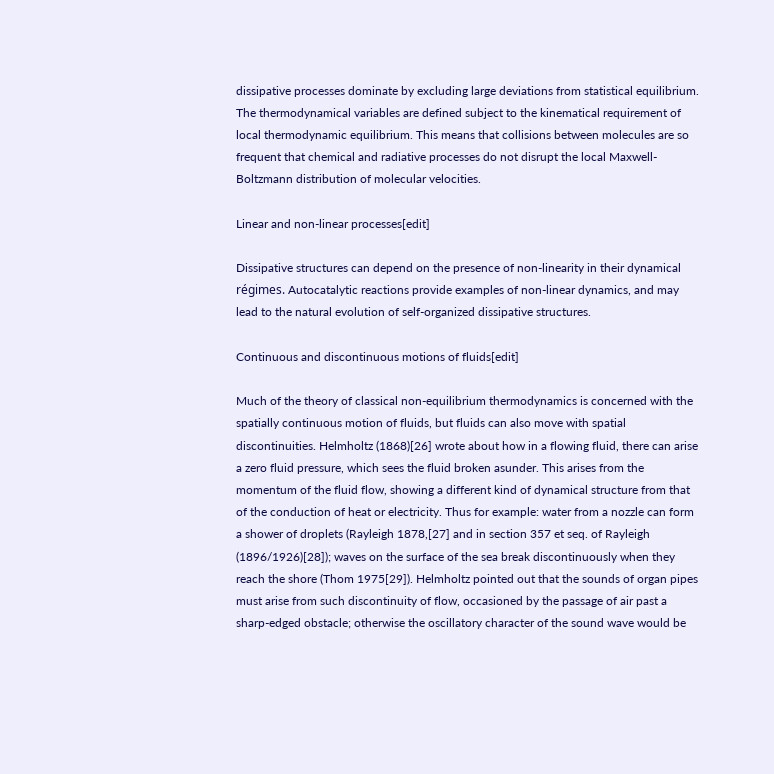dissipative processes dominate by excluding large deviations from statistical equilibrium. The thermodynamical variables are defined subject to the kinematical requirement of local thermodynamic equilibrium. This means that collisions between molecules are so frequent that chemical and radiative processes do not disrupt the local Maxwell-Boltzmann distribution of molecular velocities.

Linear and non-linear processes[edit]

Dissipative structures can depend on the presence of non-linearity in their dynamical régimes. Autocatalytic reactions provide examples of non-linear dynamics, and may lead to the natural evolution of self-organized dissipative structures.

Continuous and discontinuous motions of fluids[edit]

Much of the theory of classical non-equilibrium thermodynamics is concerned with the spatially continuous motion of fluids, but fluids can also move with spatial discontinuities. Helmholtz (1868)[26] wrote about how in a flowing fluid, there can arise a zero fluid pressure, which sees the fluid broken asunder. This arises from the momentum of the fluid flow, showing a different kind of dynamical structure from that of the conduction of heat or electricity. Thus for example: water from a nozzle can form a shower of droplets (Rayleigh 1878,[27] and in section 357 et seq. of Rayleigh (1896/1926)[28]); waves on the surface of the sea break discontinuously when they reach the shore (Thom 1975[29]). Helmholtz pointed out that the sounds of organ pipes must arise from such discontinuity of flow, occasioned by the passage of air past a sharp-edged obstacle; otherwise the oscillatory character of the sound wave would be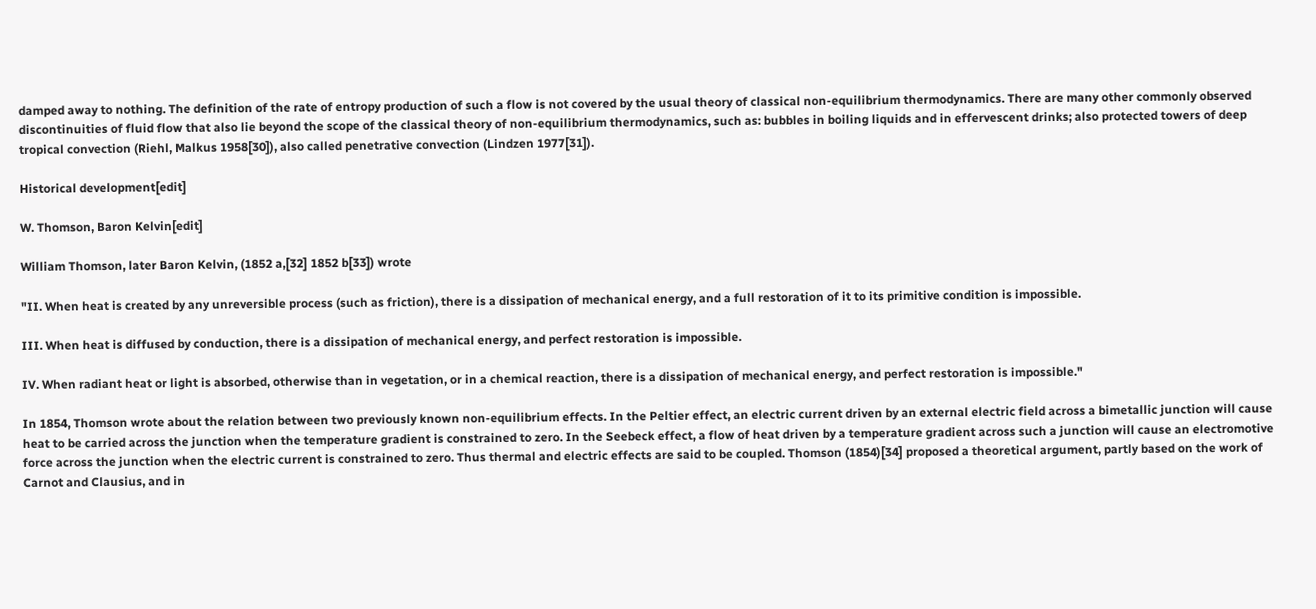damped away to nothing. The definition of the rate of entropy production of such a flow is not covered by the usual theory of classical non-equilibrium thermodynamics. There are many other commonly observed discontinuities of fluid flow that also lie beyond the scope of the classical theory of non-equilibrium thermodynamics, such as: bubbles in boiling liquids and in effervescent drinks; also protected towers of deep tropical convection (Riehl, Malkus 1958[30]), also called penetrative convection (Lindzen 1977[31]).

Historical development[edit]

W. Thomson, Baron Kelvin[edit]

William Thomson, later Baron Kelvin, (1852 a,[32] 1852 b[33]) wrote

"II. When heat is created by any unreversible process (such as friction), there is a dissipation of mechanical energy, and a full restoration of it to its primitive condition is impossible.

III. When heat is diffused by conduction, there is a dissipation of mechanical energy, and perfect restoration is impossible.

IV. When radiant heat or light is absorbed, otherwise than in vegetation, or in a chemical reaction, there is a dissipation of mechanical energy, and perfect restoration is impossible."

In 1854, Thomson wrote about the relation between two previously known non-equilibrium effects. In the Peltier effect, an electric current driven by an external electric field across a bimetallic junction will cause heat to be carried across the junction when the temperature gradient is constrained to zero. In the Seebeck effect, a flow of heat driven by a temperature gradient across such a junction will cause an electromotive force across the junction when the electric current is constrained to zero. Thus thermal and electric effects are said to be coupled. Thomson (1854)[34] proposed a theoretical argument, partly based on the work of Carnot and Clausius, and in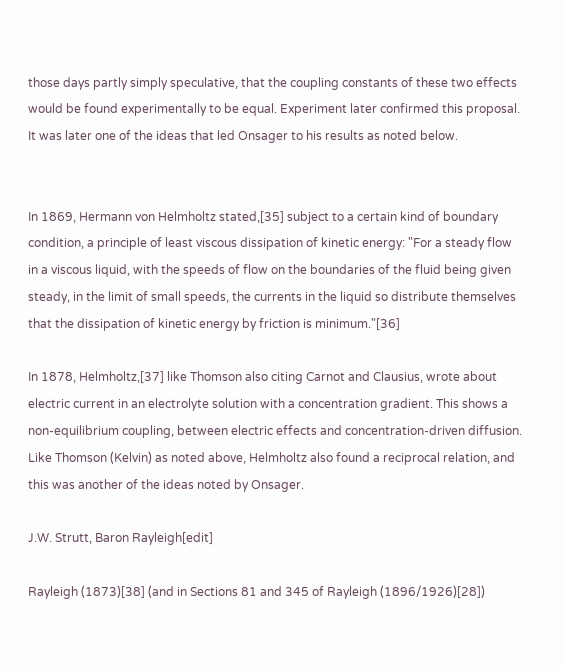those days partly simply speculative, that the coupling constants of these two effects would be found experimentally to be equal. Experiment later confirmed this proposal. It was later one of the ideas that led Onsager to his results as noted below.


In 1869, Hermann von Helmholtz stated,[35] subject to a certain kind of boundary condition, a principle of least viscous dissipation of kinetic energy: "For a steady flow in a viscous liquid, with the speeds of flow on the boundaries of the fluid being given steady, in the limit of small speeds, the currents in the liquid so distribute themselves that the dissipation of kinetic energy by friction is minimum."[36]

In 1878, Helmholtz,[37] like Thomson also citing Carnot and Clausius, wrote about electric current in an electrolyte solution with a concentration gradient. This shows a non-equilibrium coupling, between electric effects and concentration-driven diffusion. Like Thomson (Kelvin) as noted above, Helmholtz also found a reciprocal relation, and this was another of the ideas noted by Onsager.

J.W. Strutt, Baron Rayleigh[edit]

Rayleigh (1873)[38] (and in Sections 81 and 345 of Rayleigh (1896/1926)[28])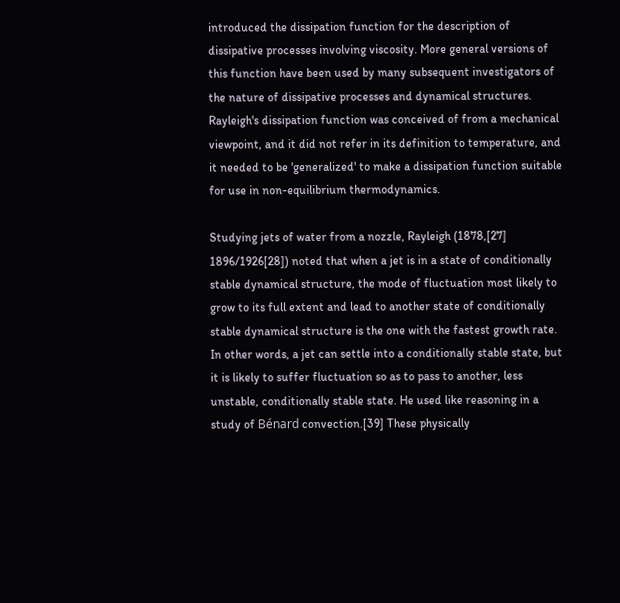introduced the dissipation function for the description of dissipative processes involving viscosity. More general versions of this function have been used by many subsequent investigators of the nature of dissipative processes and dynamical structures. Rayleigh's dissipation function was conceived of from a mechanical viewpoint, and it did not refer in its definition to temperature, and it needed to be 'generalized' to make a dissipation function suitable for use in non-equilibrium thermodynamics.

Studying jets of water from a nozzle, Rayleigh (1878,[27] 1896/1926[28]) noted that when a jet is in a state of conditionally stable dynamical structure, the mode of fluctuation most likely to grow to its full extent and lead to another state of conditionally stable dynamical structure is the one with the fastest growth rate. In other words, a jet can settle into a conditionally stable state, but it is likely to suffer fluctuation so as to pass to another, less unstable, conditionally stable state. He used like reasoning in a study of Bénard convection.[39] These physically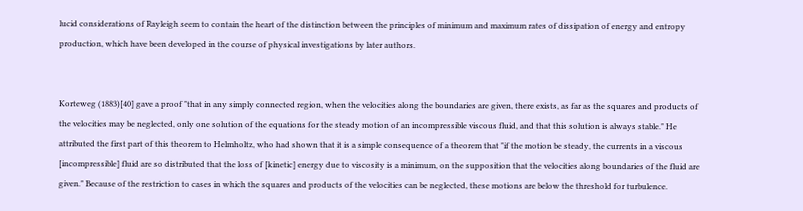lucid considerations of Rayleigh seem to contain the heart of the distinction between the principles of minimum and maximum rates of dissipation of energy and entropy production, which have been developed in the course of physical investigations by later authors.


Korteweg (1883)[40] gave a proof "that in any simply connected region, when the velocities along the boundaries are given, there exists, as far as the squares and products of the velocities may be neglected, only one solution of the equations for the steady motion of an incompressible viscous fluid, and that this solution is always stable." He attributed the first part of this theorem to Helmholtz, who had shown that it is a simple consequence of a theorem that "if the motion be steady, the currents in a viscous [incompressible] fluid are so distributed that the loss of [kinetic] energy due to viscosity is a minimum, on the supposition that the velocities along boundaries of the fluid are given." Because of the restriction to cases in which the squares and products of the velocities can be neglected, these motions are below the threshold for turbulence.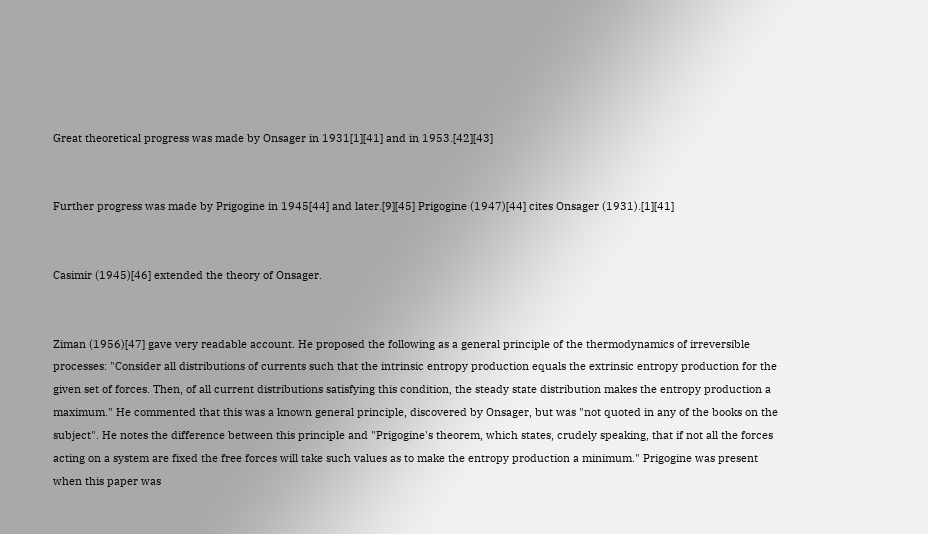Great theoretical progress was made by Onsager in 1931[1][41] and in 1953.[42][43]


Further progress was made by Prigogine in 1945[44] and later.[9][45] Prigogine (1947)[44] cites Onsager (1931).[1][41]


Casimir (1945)[46] extended the theory of Onsager.


Ziman (1956)[47] gave very readable account. He proposed the following as a general principle of the thermodynamics of irreversible processes: "Consider all distributions of currents such that the intrinsic entropy production equals the extrinsic entropy production for the given set of forces. Then, of all current distributions satisfying this condition, the steady state distribution makes the entropy production a maximum." He commented that this was a known general principle, discovered by Onsager, but was "not quoted in any of the books on the subject". He notes the difference between this principle and "Prigogine's theorem, which states, crudely speaking, that if not all the forces acting on a system are fixed the free forces will take such values as to make the entropy production a minimum." Prigogine was present when this paper was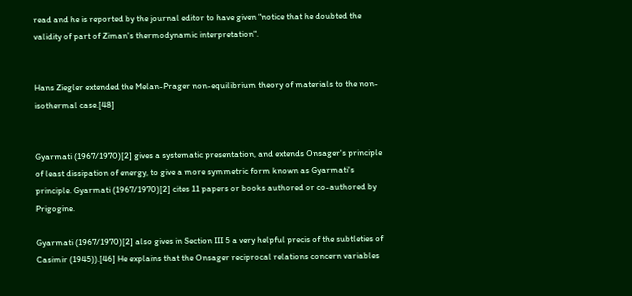read and he is reported by the journal editor to have given "notice that he doubted the validity of part of Ziman's thermodynamic interpretation".


Hans Ziegler extended the Melan-Prager non-equilibrium theory of materials to the non-isothermal case.[48]


Gyarmati (1967/1970)[2] gives a systematic presentation, and extends Onsager's principle of least dissipation of energy, to give a more symmetric form known as Gyarmati's principle. Gyarmati (1967/1970)[2] cites 11 papers or books authored or co-authored by Prigogine.

Gyarmati (1967/1970)[2] also gives in Section III 5 a very helpful precis of the subtleties of Casimir (1945)).[46] He explains that the Onsager reciprocal relations concern variables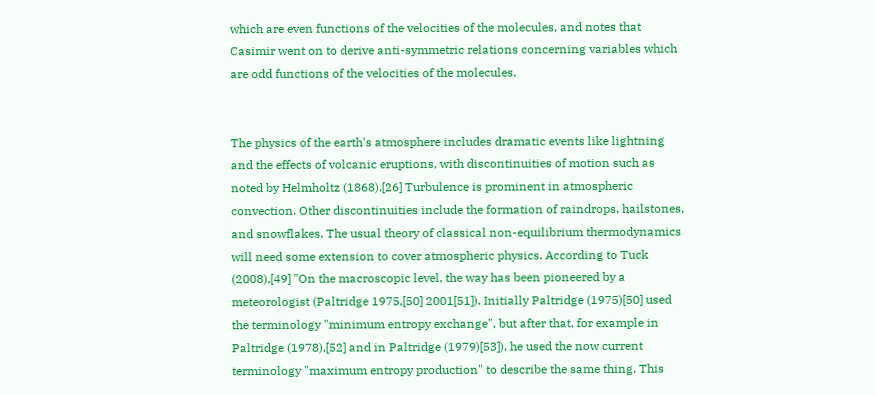which are even functions of the velocities of the molecules, and notes that Casimir went on to derive anti-symmetric relations concerning variables which are odd functions of the velocities of the molecules.


The physics of the earth's atmosphere includes dramatic events like lightning and the effects of volcanic eruptions, with discontinuities of motion such as noted by Helmholtz (1868).[26] Turbulence is prominent in atmospheric convection. Other discontinuities include the formation of raindrops, hailstones, and snowflakes. The usual theory of classical non-equilibrium thermodynamics will need some extension to cover atmospheric physics. According to Tuck (2008),[49] "On the macroscopic level, the way has been pioneered by a meteorologist (Paltridge 1975,[50] 2001[51]). Initially Paltridge (1975)[50] used the terminology "minimum entropy exchange", but after that, for example in Paltridge (1978),[52] and in Paltridge (1979)[53]), he used the now current terminology "maximum entropy production" to describe the same thing. This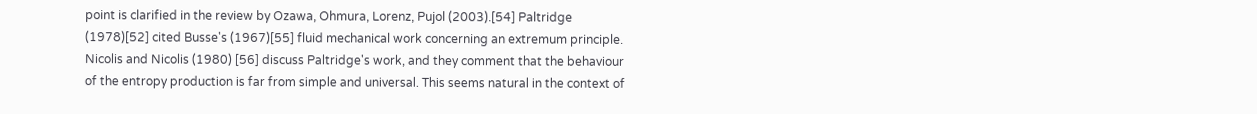point is clarified in the review by Ozawa, Ohmura, Lorenz, Pujol (2003).[54] Paltridge (1978)[52] cited Busse's (1967)[55] fluid mechanical work concerning an extremum principle. Nicolis and Nicolis (1980) [56] discuss Paltridge's work, and they comment that the behaviour of the entropy production is far from simple and universal. This seems natural in the context of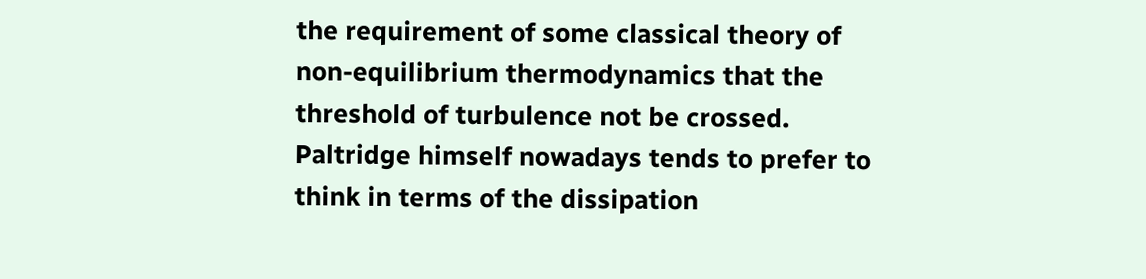the requirement of some classical theory of non-equilibrium thermodynamics that the threshold of turbulence not be crossed. Paltridge himself nowadays tends to prefer to think in terms of the dissipation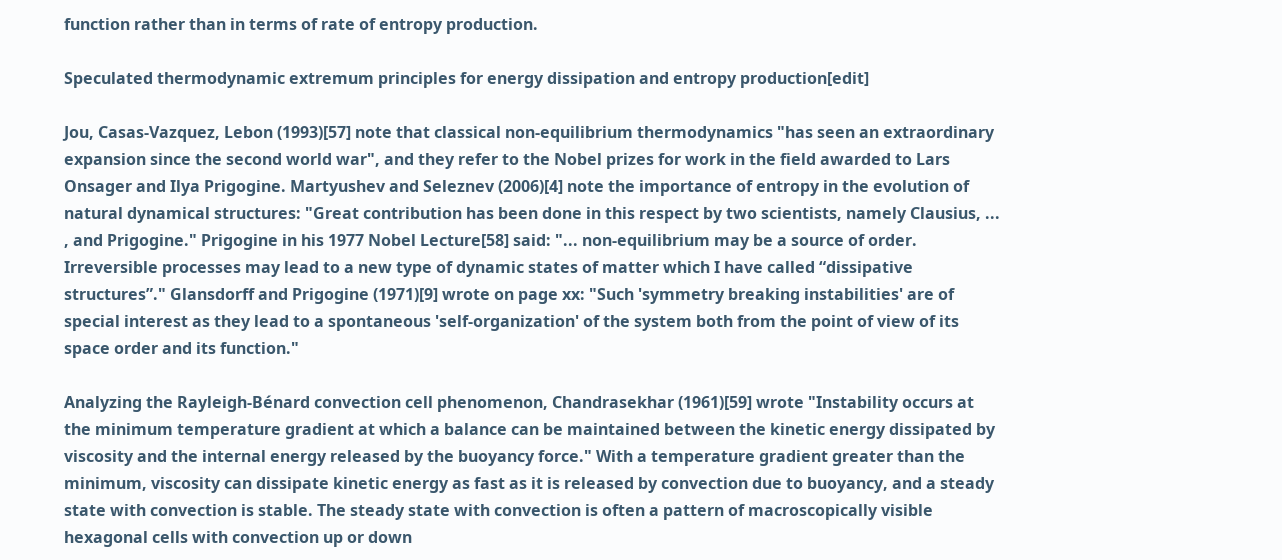function rather than in terms of rate of entropy production.

Speculated thermodynamic extremum principles for energy dissipation and entropy production[edit]

Jou, Casas-Vazquez, Lebon (1993)[57] note that classical non-equilibrium thermodynamics "has seen an extraordinary expansion since the second world war", and they refer to the Nobel prizes for work in the field awarded to Lars Onsager and Ilya Prigogine. Martyushev and Seleznev (2006)[4] note the importance of entropy in the evolution of natural dynamical structures: "Great contribution has been done in this respect by two scientists, namely Clausius, ... , and Prigogine." Prigogine in his 1977 Nobel Lecture[58] said: "... non-equilibrium may be a source of order. Irreversible processes may lead to a new type of dynamic states of matter which I have called “dissipative structures”." Glansdorff and Prigogine (1971)[9] wrote on page xx: "Such 'symmetry breaking instabilities' are of special interest as they lead to a spontaneous 'self-organization' of the system both from the point of view of its space order and its function."

Analyzing the Rayleigh-Bénard convection cell phenomenon, Chandrasekhar (1961)[59] wrote "Instability occurs at the minimum temperature gradient at which a balance can be maintained between the kinetic energy dissipated by viscosity and the internal energy released by the buoyancy force." With a temperature gradient greater than the minimum, viscosity can dissipate kinetic energy as fast as it is released by convection due to buoyancy, and a steady state with convection is stable. The steady state with convection is often a pattern of macroscopically visible hexagonal cells with convection up or down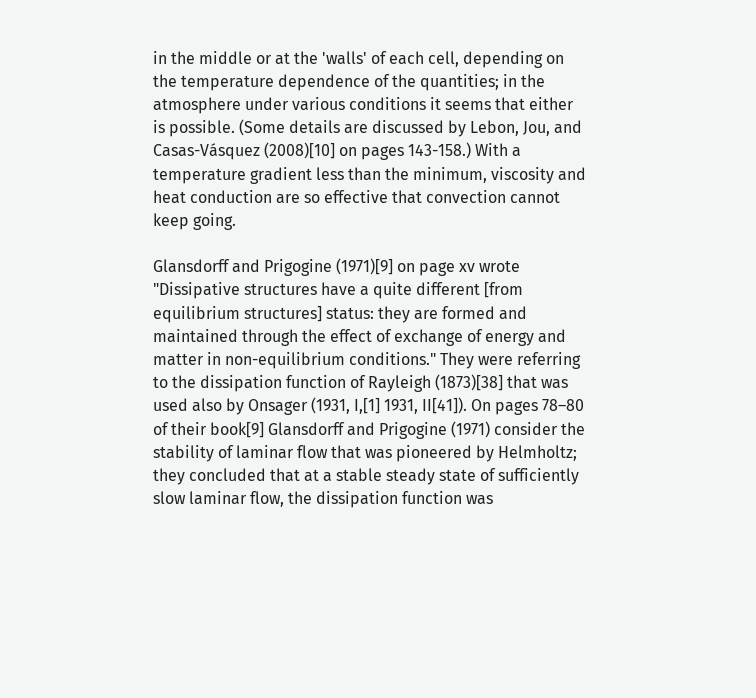in the middle or at the 'walls' of each cell, depending on the temperature dependence of the quantities; in the atmosphere under various conditions it seems that either is possible. (Some details are discussed by Lebon, Jou, and Casas-Vásquez (2008)[10] on pages 143-158.) With a temperature gradient less than the minimum, viscosity and heat conduction are so effective that convection cannot keep going.

Glansdorff and Prigogine (1971)[9] on page xv wrote "Dissipative structures have a quite different [from equilibrium structures] status: they are formed and maintained through the effect of exchange of energy and matter in non-equilibrium conditions." They were referring to the dissipation function of Rayleigh (1873)[38] that was used also by Onsager (1931, I,[1] 1931, II[41]). On pages 78–80 of their book[9] Glansdorff and Prigogine (1971) consider the stability of laminar flow that was pioneered by Helmholtz; they concluded that at a stable steady state of sufficiently slow laminar flow, the dissipation function was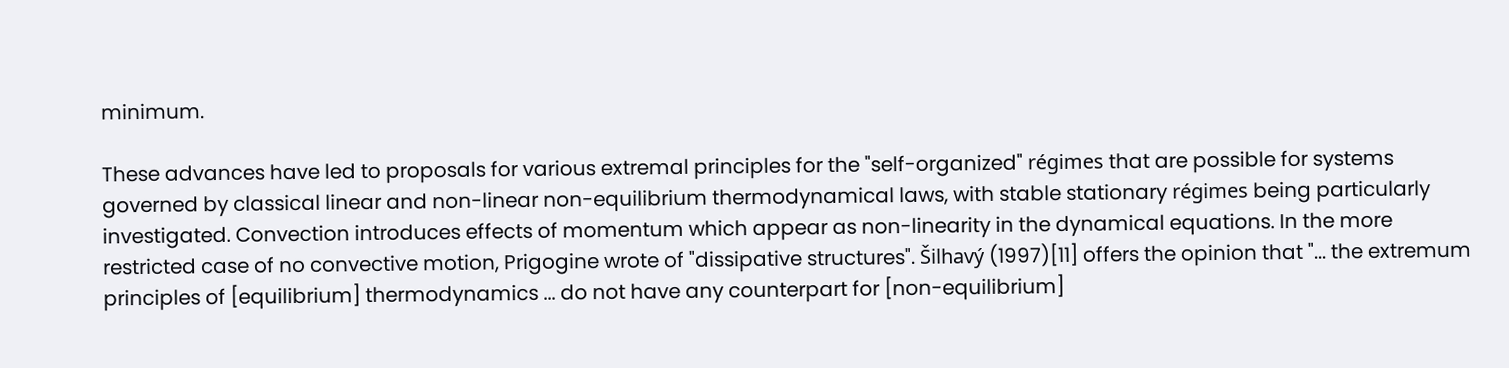minimum.

These advances have led to proposals for various extremal principles for the "self-organized" régimes that are possible for systems governed by classical linear and non-linear non-equilibrium thermodynamical laws, with stable stationary régimes being particularly investigated. Convection introduces effects of momentum which appear as non-linearity in the dynamical equations. In the more restricted case of no convective motion, Prigogine wrote of "dissipative structures". Šilhavý (1997)[11] offers the opinion that "... the extremum principles of [equilibrium] thermodynamics ... do not have any counterpart for [non-equilibrium]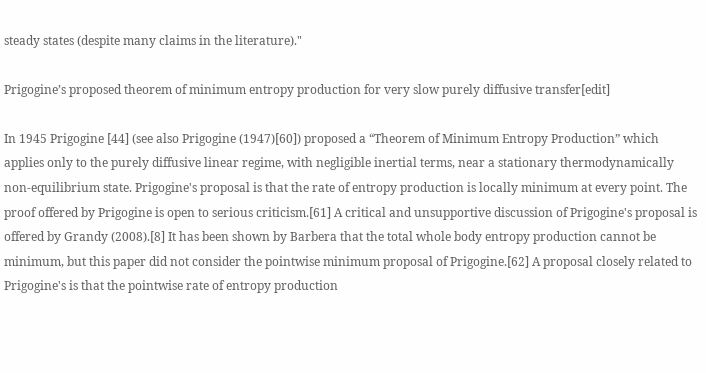steady states (despite many claims in the literature)."

Prigogine’s proposed theorem of minimum entropy production for very slow purely diffusive transfer[edit]

In 1945 Prigogine [44] (see also Prigogine (1947)[60]) proposed a “Theorem of Minimum Entropy Production” which applies only to the purely diffusive linear regime, with negligible inertial terms, near a stationary thermodynamically non-equilibrium state. Prigogine's proposal is that the rate of entropy production is locally minimum at every point. The proof offered by Prigogine is open to serious criticism.[61] A critical and unsupportive discussion of Prigogine's proposal is offered by Grandy (2008).[8] It has been shown by Barbera that the total whole body entropy production cannot be minimum, but this paper did not consider the pointwise minimum proposal of Prigogine.[62] A proposal closely related to Prigogine's is that the pointwise rate of entropy production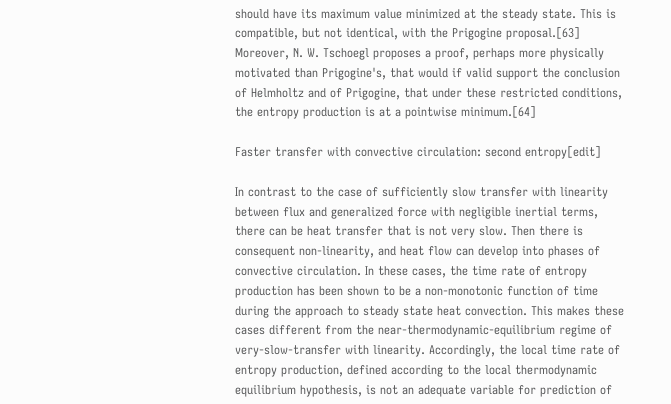should have its maximum value minimized at the steady state. This is compatible, but not identical, with the Prigogine proposal.[63] Moreover, N. W. Tschoegl proposes a proof, perhaps more physically motivated than Prigogine's, that would if valid support the conclusion of Helmholtz and of Prigogine, that under these restricted conditions, the entropy production is at a pointwise minimum.[64]

Faster transfer with convective circulation: second entropy[edit]

In contrast to the case of sufficiently slow transfer with linearity between flux and generalized force with negligible inertial terms, there can be heat transfer that is not very slow. Then there is consequent non-linearity, and heat flow can develop into phases of convective circulation. In these cases, the time rate of entropy production has been shown to be a non-monotonic function of time during the approach to steady state heat convection. This makes these cases different from the near-thermodynamic-equilibrium regime of very-slow-transfer with linearity. Accordingly, the local time rate of entropy production, defined according to the local thermodynamic equilibrium hypothesis, is not an adequate variable for prediction of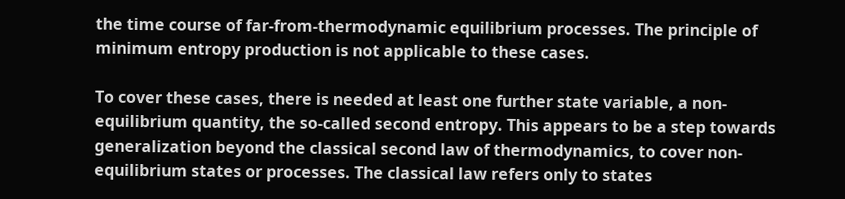the time course of far-from-thermodynamic equilibrium processes. The principle of minimum entropy production is not applicable to these cases.

To cover these cases, there is needed at least one further state variable, a non-equilibrium quantity, the so-called second entropy. This appears to be a step towards generalization beyond the classical second law of thermodynamics, to cover non-equilibrium states or processes. The classical law refers only to states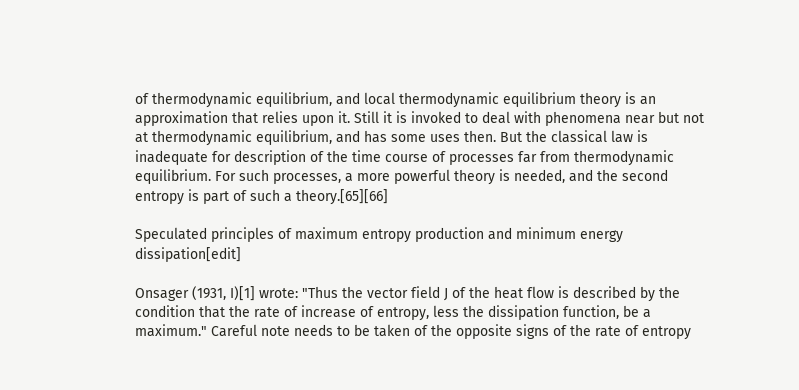of thermodynamic equilibrium, and local thermodynamic equilibrium theory is an approximation that relies upon it. Still it is invoked to deal with phenomena near but not at thermodynamic equilibrium, and has some uses then. But the classical law is inadequate for description of the time course of processes far from thermodynamic equilibrium. For such processes, a more powerful theory is needed, and the second entropy is part of such a theory.[65][66]

Speculated principles of maximum entropy production and minimum energy dissipation[edit]

Onsager (1931, I)[1] wrote: "Thus the vector field J of the heat flow is described by the condition that the rate of increase of entropy, less the dissipation function, be a maximum." Careful note needs to be taken of the opposite signs of the rate of entropy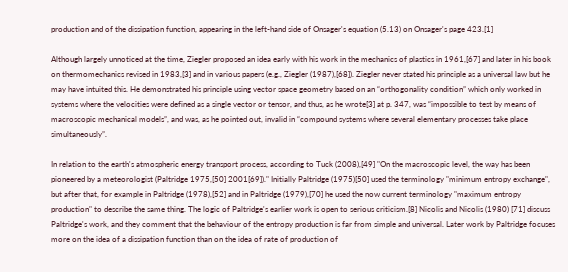production and of the dissipation function, appearing in the left-hand side of Onsager's equation (5.13) on Onsager's page 423.[1]

Although largely unnoticed at the time, Ziegler proposed an idea early with his work in the mechanics of plastics in 1961,[67] and later in his book on thermomechanics revised in 1983,[3] and in various papers (e.g., Ziegler (1987),[68]). Ziegler never stated his principle as a universal law but he may have intuited this. He demonstrated his principle using vector space geometry based on an “orthogonality condition” which only worked in systems where the velocities were defined as a single vector or tensor, and thus, as he wrote[3] at p. 347, was “impossible to test by means of macroscopic mechanical models”, and was, as he pointed out, invalid in “compound systems where several elementary processes take place simultaneously”.

In relation to the earth's atmospheric energy transport process, according to Tuck (2008),[49] "On the macroscopic level, the way has been pioneered by a meteorologist (Paltridge 1975,[50] 2001[69])." Initially Paltridge (1975)[50] used the terminology "minimum entropy exchange", but after that, for example in Paltridge (1978),[52] and in Paltridge (1979),[70] he used the now current terminology "maximum entropy production" to describe the same thing. The logic of Paltridge's earlier work is open to serious criticism.[8] Nicolis and Nicolis (1980) [71] discuss Paltridge's work, and they comment that the behaviour of the entropy production is far from simple and universal. Later work by Paltridge focuses more on the idea of a dissipation function than on the idea of rate of production of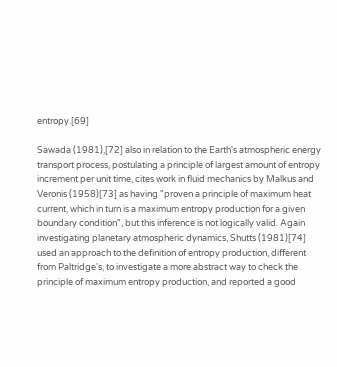entropy.[69]

Sawada (1981),[72] also in relation to the Earth's atmospheric energy transport process, postulating a principle of largest amount of entropy increment per unit time, cites work in fluid mechanics by Malkus and Veronis (1958)[73] as having "proven a principle of maximum heat current, which in turn is a maximum entropy production for a given boundary condition", but this inference is not logically valid. Again investigating planetary atmospheric dynamics, Shutts (1981)[74] used an approach to the definition of entropy production, different from Paltridge's, to investigate a more abstract way to check the principle of maximum entropy production, and reported a good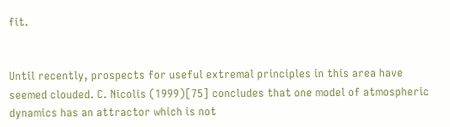fit.


Until recently, prospects for useful extremal principles in this area have seemed clouded. C. Nicolis (1999)[75] concludes that one model of atmospheric dynamics has an attractor which is not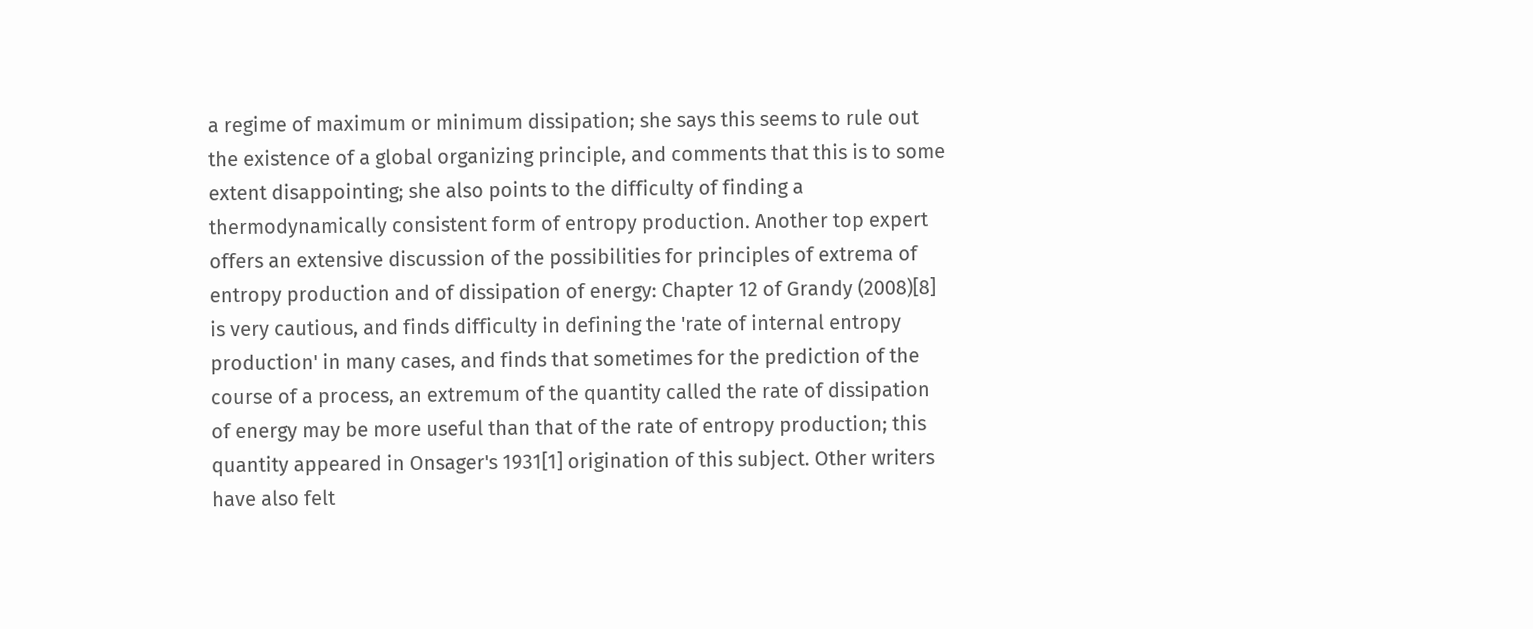a regime of maximum or minimum dissipation; she says this seems to rule out the existence of a global organizing principle, and comments that this is to some extent disappointing; she also points to the difficulty of finding a thermodynamically consistent form of entropy production. Another top expert offers an extensive discussion of the possibilities for principles of extrema of entropy production and of dissipation of energy: Chapter 12 of Grandy (2008)[8] is very cautious, and finds difficulty in defining the 'rate of internal entropy production' in many cases, and finds that sometimes for the prediction of the course of a process, an extremum of the quantity called the rate of dissipation of energy may be more useful than that of the rate of entropy production; this quantity appeared in Onsager's 1931[1] origination of this subject. Other writers have also felt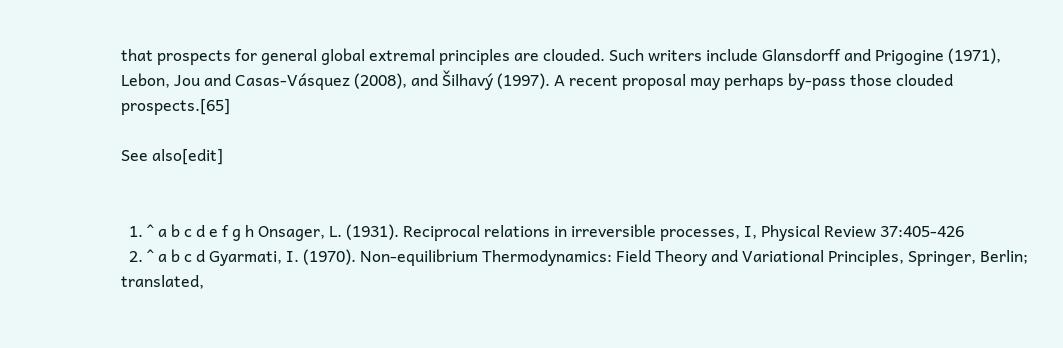that prospects for general global extremal principles are clouded. Such writers include Glansdorff and Prigogine (1971), Lebon, Jou and Casas-Vásquez (2008), and Šilhavý (1997). A recent proposal may perhaps by-pass those clouded prospects.[65]

See also[edit]


  1. ^ a b c d e f g h Onsager, L. (1931). Reciprocal relations in irreversible processes, I, Physical Review 37:405-426
  2. ^ a b c d Gyarmati, I. (1970). Non-equilibrium Thermodynamics: Field Theory and Variational Principles, Springer, Berlin; translated,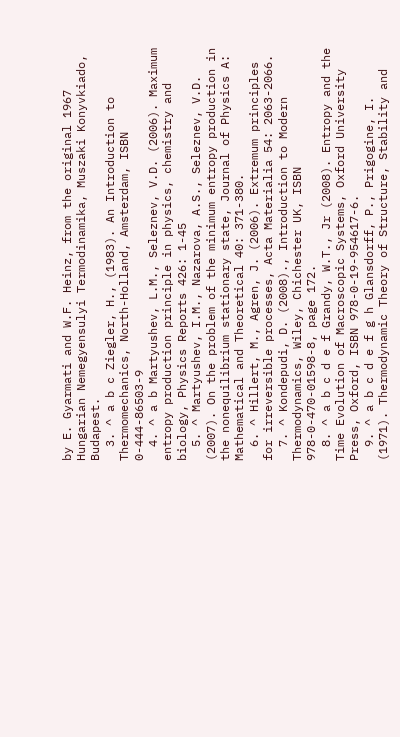by E. Gyarmati and W.F. Heinz, from the original 1967 Hungarian Nemegyensulyi Termodinamika, Muszaki Konyvkiado, Budapest.
  3. ^ a b c Ziegler, H., (1983). An Introduction to Thermomechanics, North-Holland, Amsterdam, ISBN 0-444-86503-9
  4. ^ a b Martyushev, L.M., Seleznev, V.D. (2006). Maximum entropy production principle in physics, chemistry and biology, Physics Reports 426: 1-45
  5. ^ Martyushev, I.M., Nazarova, A.S., Seleznev, V.D. (2007). On the problem of the minimum entropy production in the nonequilibrium stationary state, Journal of Physics A: Mathematical and Theoretical 40: 371-380.
  6. ^ Hillert, M., Agren, J. (2006). Extremum principles for irreversible processes, Acta Materialia 54: 2063-2066.
  7. ^ Kondepudi, D. (2008)., Introduction to Modern Thermodynamics, Wiley, Chichester UK, ISBN 978-0-470-01598-8, page 172.
  8. ^ a b c d e f Grandy, W.T., Jr (2008). Entropy and the Time Evolution of Macroscopic Systems, Oxford University Press, Oxford, ISBN 978-0-19-954617-6.
  9. ^ a b c d e f g h Glansdorff, P., Prigogine, I. (1971). Thermodynamic Theory of Structure, Stability and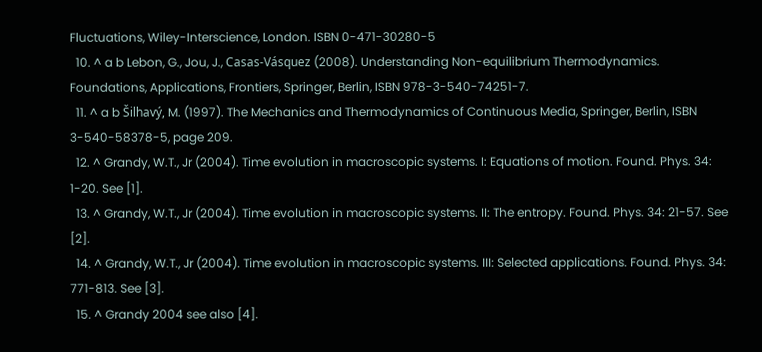Fluctuations, Wiley-Interscience, London. ISBN 0-471-30280-5
  10. ^ a b Lebon, G., Jou, J., Casas-Vásquez (2008). Understanding Non-equilibrium Thermodynamics. Foundations, Applications, Frontiers, Springer, Berlin, ISBN 978-3-540-74251-7.
  11. ^ a b Šilhavý, M. (1997). The Mechanics and Thermodynamics of Continuous Media, Springer, Berlin, ISBN 3-540-58378-5, page 209.
  12. ^ Grandy, W.T., Jr (2004). Time evolution in macroscopic systems. I: Equations of motion. Found. Phys. 34: 1-20. See [1].
  13. ^ Grandy, W.T., Jr (2004). Time evolution in macroscopic systems. II: The entropy. Found. Phys. 34: 21-57. See [2].
  14. ^ Grandy, W.T., Jr (2004). Time evolution in macroscopic systems. III: Selected applications. Found. Phys. 34: 771-813. See [3].
  15. ^ Grandy 2004 see also [4].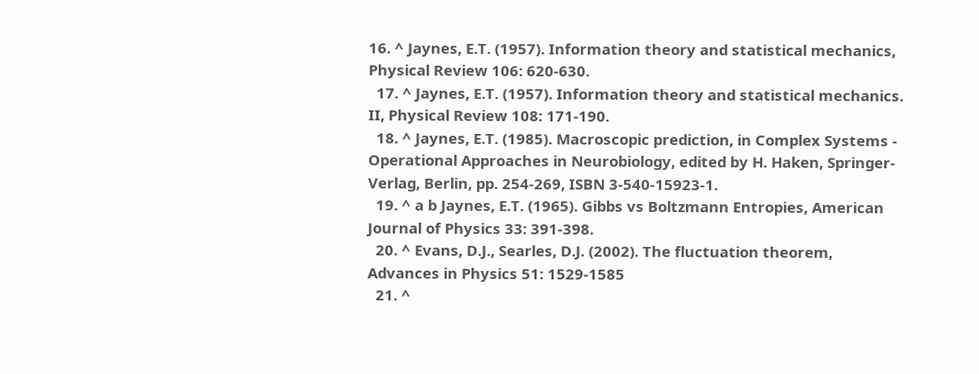16. ^ Jaynes, E.T. (1957). Information theory and statistical mechanics, Physical Review 106: 620-630.
  17. ^ Jaynes, E.T. (1957). Information theory and statistical mechanics. II, Physical Review 108: 171-190.
  18. ^ Jaynes, E.T. (1985). Macroscopic prediction, in Complex Systems - Operational Approaches in Neurobiology, edited by H. Haken, Springer-Verlag, Berlin, pp. 254-269, ISBN 3-540-15923-1.
  19. ^ a b Jaynes, E.T. (1965). Gibbs vs Boltzmann Entropies, American Journal of Physics 33: 391-398.
  20. ^ Evans, D.J., Searles, D.J. (2002). The fluctuation theorem, Advances in Physics 51: 1529-1585
  21. ^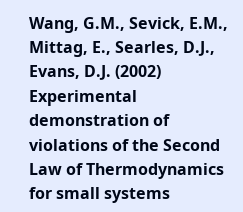Wang, G.M., Sevick, E.M., Mittag, E., Searles, D.J., Evans, D.J. (2002) Experimental demonstration of violations of the Second Law of Thermodynamics for small systems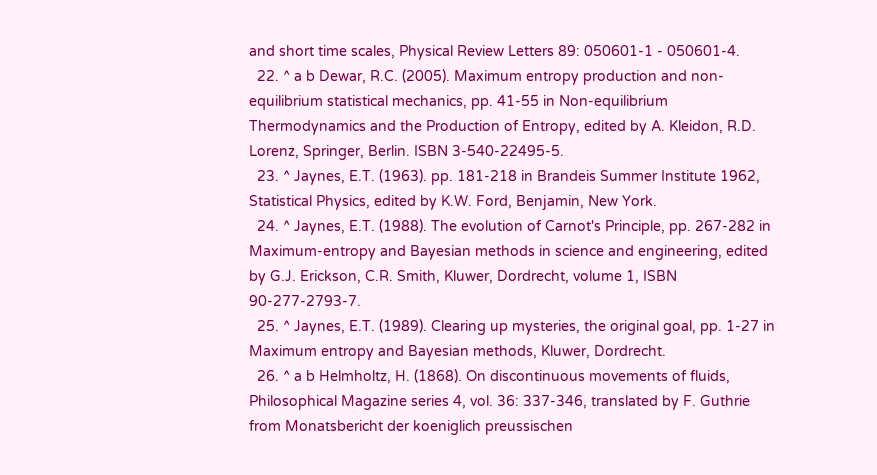and short time scales, Physical Review Letters 89: 050601-1 - 050601-4.
  22. ^ a b Dewar, R.C. (2005). Maximum entropy production and non-equilibrium statistical mechanics, pp. 41-55 in Non-equilibrium Thermodynamics and the Production of Entropy, edited by A. Kleidon, R.D. Lorenz, Springer, Berlin. ISBN 3-540-22495-5.
  23. ^ Jaynes, E.T. (1963). pp. 181-218 in Brandeis Summer Institute 1962, Statistical Physics, edited by K.W. Ford, Benjamin, New York.
  24. ^ Jaynes, E.T. (1988). The evolution of Carnot's Principle, pp. 267-282 in Maximum-entropy and Bayesian methods in science and engineering, edited by G.J. Erickson, C.R. Smith, Kluwer, Dordrecht, volume 1, ISBN 90-277-2793-7.
  25. ^ Jaynes, E.T. (1989). Clearing up mysteries, the original goal, pp. 1-27 in Maximum entropy and Bayesian methods, Kluwer, Dordrecht.
  26. ^ a b Helmholtz, H. (1868). On discontinuous movements of fluids, Philosophical Magazine series 4, vol. 36: 337-346, translated by F. Guthrie from Monatsbericht der koeniglich preussischen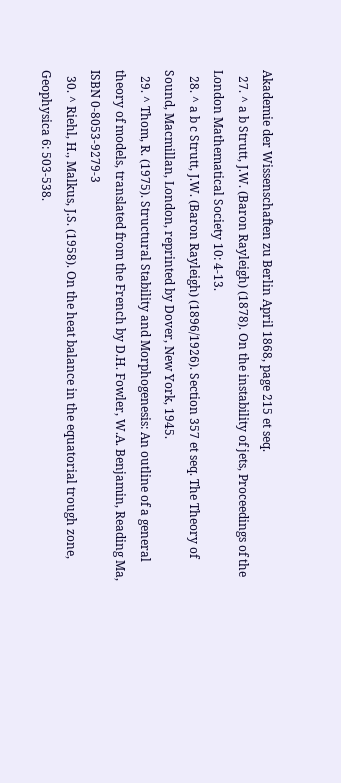Akademie der Wissenschaften zu Berlin April 1868, page 215 et seq.
  27. ^ a b Strutt, J.W. (Baron Rayleigh) (1878). On the instability of jets, Proceedings of the London Mathematical Society 10: 4-13.
  28. ^ a b c Strutt, J.W. (Baron Rayleigh) (1896/1926). Section 357 et seq. The Theory of Sound, Macmillan, London, reprinted by Dover, New York, 1945.
  29. ^ Thom, R. (1975). Structural Stability and Morphogenesis: An outline of a general theory of models, translated from the French by D.H. Fowler, W.A. Benjamin, Reading Ma, ISBN 0-8053-9279-3
  30. ^ Riehl, H., Malkus, J.S. (1958). On the heat balance in the equatorial trough zone, Geophysica 6: 503-538.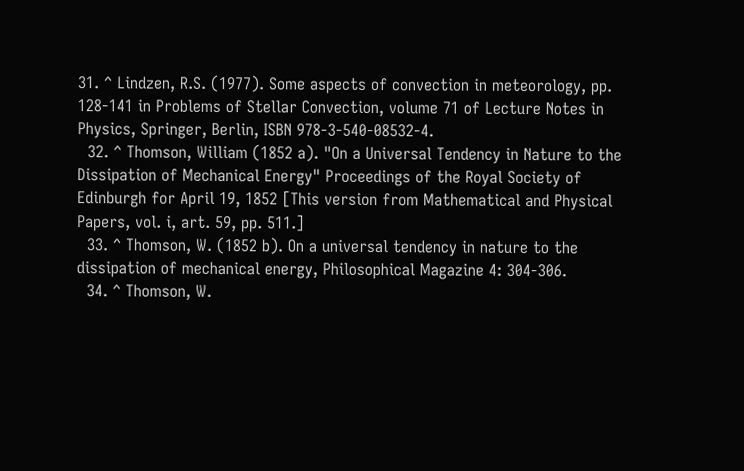31. ^ Lindzen, R.S. (1977). Some aspects of convection in meteorology, pp. 128-141 in Problems of Stellar Convection, volume 71 of Lecture Notes in Physics, Springer, Berlin, ISBN 978-3-540-08532-4.
  32. ^ Thomson, William (1852 a). "On a Universal Tendency in Nature to the Dissipation of Mechanical Energy" Proceedings of the Royal Society of Edinburgh for April 19, 1852 [This version from Mathematical and Physical Papers, vol. i, art. 59, pp. 511.]
  33. ^ Thomson, W. (1852 b). On a universal tendency in nature to the dissipation of mechanical energy, Philosophical Magazine 4: 304-306.
  34. ^ Thomson, W.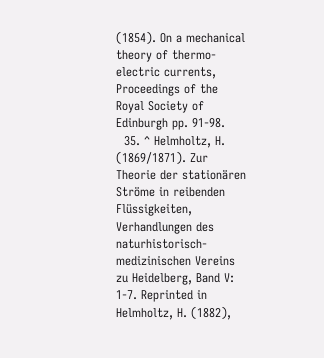(1854). On a mechanical theory of thermo-electric currents, Proceedings of the Royal Society of Edinburgh pp. 91-98.
  35. ^ Helmholtz, H. (1869/1871). Zur Theorie der stationären Ströme in reibenden Flüssigkeiten, Verhandlungen des naturhistorisch-medizinischen Vereins zu Heidelberg, Band V: 1-7. Reprinted in Helmholtz, H. (1882),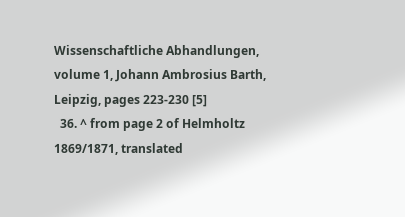Wissenschaftliche Abhandlungen, volume 1, Johann Ambrosius Barth, Leipzig, pages 223-230 [5]
  36. ^ from page 2 of Helmholtz 1869/1871, translated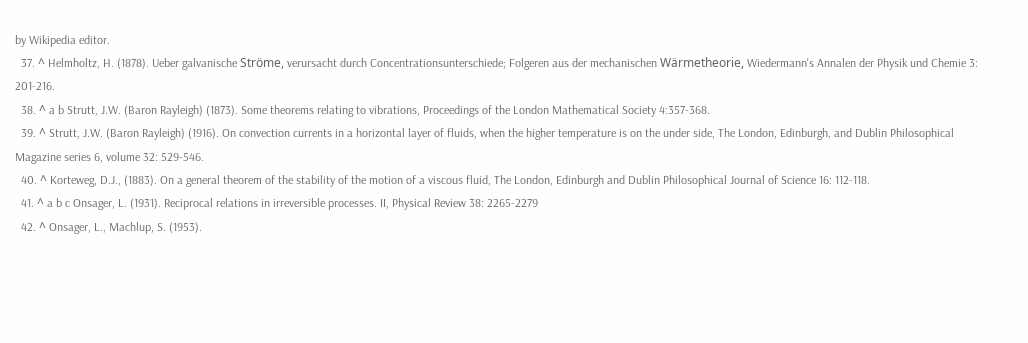by Wikipedia editor.
  37. ^ Helmholtz, H. (1878). Ueber galvanische Ströme, verursacht durch Concentrationsunterschiede; Folgeren aus der mechanischen Wärmetheorie, Wiedermann's Annalen der Physik und Chemie 3: 201-216.
  38. ^ a b Strutt, J.W. (Baron Rayleigh) (1873). Some theorems relating to vibrations, Proceedings of the London Mathematical Society 4:357-368.
  39. ^ Strutt, J.W. (Baron Rayleigh) (1916). On convection currents in a horizontal layer of fluids, when the higher temperature is on the under side, The London, Edinburgh, and Dublin Philosophical Magazine series 6, volume 32: 529-546.
  40. ^ Korteweg, D.J., (1883). On a general theorem of the stability of the motion of a viscous fluid, The London, Edinburgh and Dublin Philosophical Journal of Science 16: 112-118.
  41. ^ a b c Onsager, L. (1931). Reciprocal relations in irreversible processes. II, Physical Review 38: 2265-2279
  42. ^ Onsager, L., Machlup, S. (1953).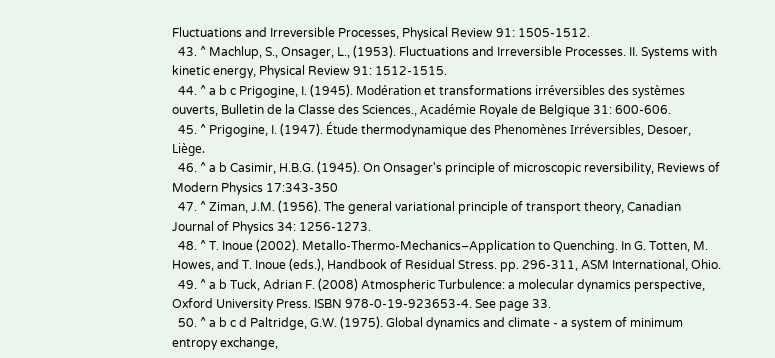Fluctuations and Irreversible Processes, Physical Review 91: 1505-1512.
  43. ^ Machlup, S., Onsager, L., (1953). Fluctuations and Irreversible Processes. II. Systems with kinetic energy, Physical Review 91: 1512-1515.
  44. ^ a b c Prigogine, I. (1945). Modération et transformations irréversibles des systèmes ouverts, Bulletin de la Classe des Sciences., Académie Royale de Belgique 31: 600-606.
  45. ^ Prigogine, I. (1947). Étude thermodynamique des Phenomènes Irréversibles, Desoer, Liège.
  46. ^ a b Casimir, H.B.G. (1945). On Onsager's principle of microscopic reversibility, Reviews of Modern Physics 17:343-350
  47. ^ Ziman, J.M. (1956). The general variational principle of transport theory, Canadian Journal of Physics 34: 1256-1273.
  48. ^ T. Inoue (2002). Metallo-Thermo-Mechanics–Application to Quenching. In G. Totten, M. Howes, and T. Inoue (eds.), Handbook of Residual Stress. pp. 296-311, ASM International, Ohio.
  49. ^ a b Tuck, Adrian F. (2008) Atmospheric Turbulence: a molecular dynamics perspective, Oxford University Press. ISBN 978-0-19-923653-4. See page 33.
  50. ^ a b c d Paltridge, G.W. (1975). Global dynamics and climate - a system of minimum entropy exchange,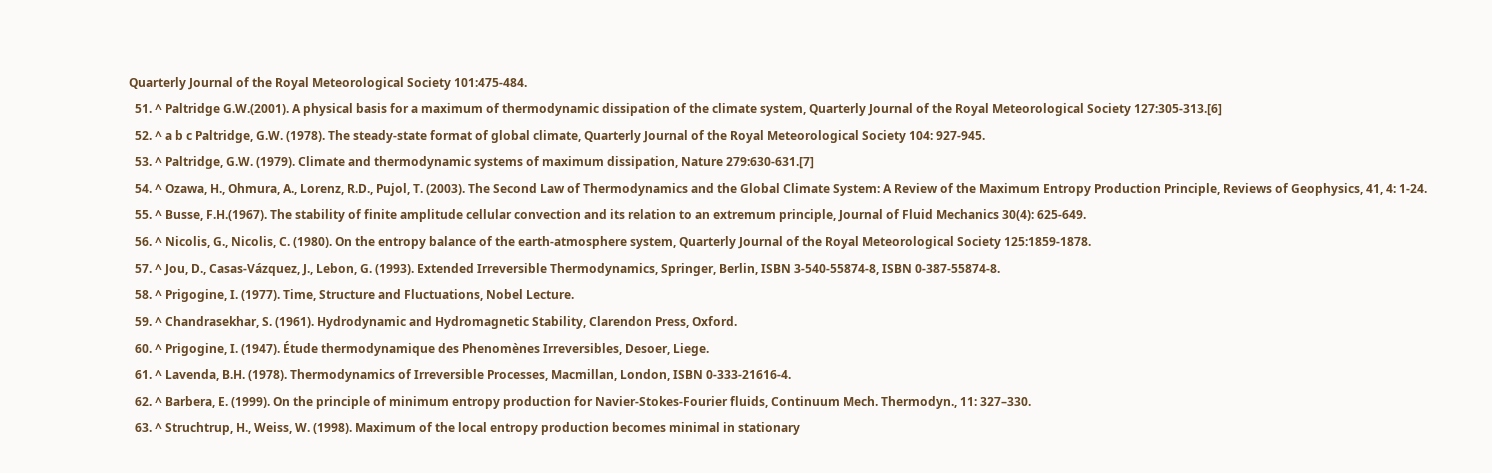Quarterly Journal of the Royal Meteorological Society 101:475-484.
  51. ^ Paltridge G.W.(2001). A physical basis for a maximum of thermodynamic dissipation of the climate system, Quarterly Journal of the Royal Meteorological Society 127:305-313.[6]
  52. ^ a b c Paltridge, G.W. (1978). The steady-state format of global climate, Quarterly Journal of the Royal Meteorological Society 104: 927-945.
  53. ^ Paltridge, G.W. (1979). Climate and thermodynamic systems of maximum dissipation, Nature 279:630-631.[7]
  54. ^ Ozawa, H., Ohmura, A., Lorenz, R.D., Pujol, T. (2003). The Second Law of Thermodynamics and the Global Climate System: A Review of the Maximum Entropy Production Principle, Reviews of Geophysics, 41, 4: 1-24.
  55. ^ Busse, F.H.(1967). The stability of finite amplitude cellular convection and its relation to an extremum principle, Journal of Fluid Mechanics 30(4): 625-649.
  56. ^ Nicolis, G., Nicolis, C. (1980). On the entropy balance of the earth-atmosphere system, Quarterly Journal of the Royal Meteorological Society 125:1859-1878.
  57. ^ Jou, D., Casas-Vázquez, J., Lebon, G. (1993). Extended Irreversible Thermodynamics, Springer, Berlin, ISBN 3-540-55874-8, ISBN 0-387-55874-8.
  58. ^ Prigogine, I. (1977). Time, Structure and Fluctuations, Nobel Lecture.
  59. ^ Chandrasekhar, S. (1961). Hydrodynamic and Hydromagnetic Stability, Clarendon Press, Oxford.
  60. ^ Prigogine, I. (1947). Étude thermodynamique des Phenomènes Irreversibles, Desoer, Liege.
  61. ^ Lavenda, B.H. (1978). Thermodynamics of Irreversible Processes, Macmillan, London, ISBN 0-333-21616-4.
  62. ^ Barbera, E. (1999). On the principle of minimum entropy production for Navier-Stokes-Fourier fluids, Continuum Mech. Thermodyn., 11: 327–330.
  63. ^ Struchtrup, H., Weiss, W. (1998). Maximum of the local entropy production becomes minimal in stationary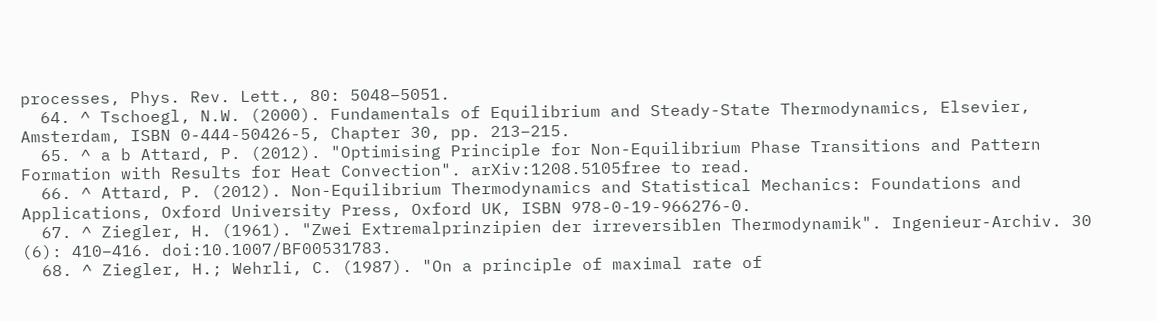processes, Phys. Rev. Lett., 80: 5048–5051.
  64. ^ Tschoegl, N.W. (2000). Fundamentals of Equilibrium and Steady-State Thermodynamics, Elsevier, Amsterdam, ISBN 0-444-50426-5, Chapter 30, pp. 213–215.
  65. ^ a b Attard, P. (2012). "Optimising Principle for Non-Equilibrium Phase Transitions and Pattern Formation with Results for Heat Convection". arXiv:1208.5105free to read.
  66. ^ Attard, P. (2012). Non-Equilibrium Thermodynamics and Statistical Mechanics: Foundations and Applications, Oxford University Press, Oxford UK, ISBN 978-0-19-966276-0.
  67. ^ Ziegler, H. (1961). "Zwei Extremalprinzipien der irreversiblen Thermodynamik". Ingenieur-Archiv. 30 (6): 410–416. doi:10.1007/BF00531783.
  68. ^ Ziegler, H.; Wehrli, C. (1987). "On a principle of maximal rate of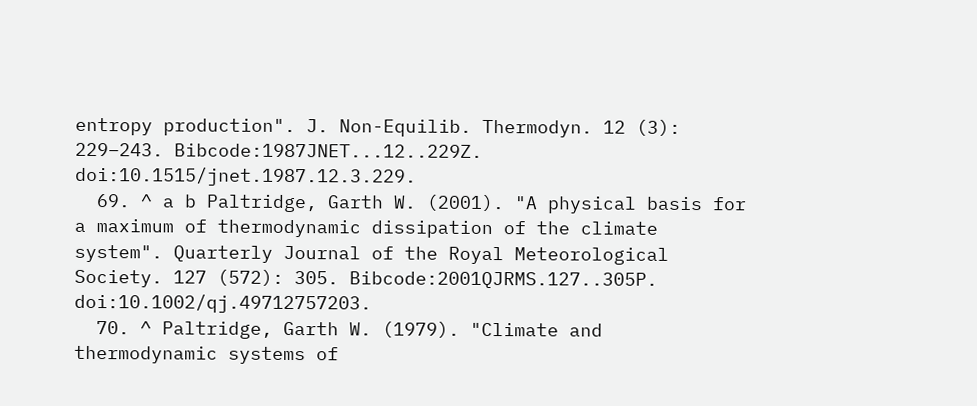entropy production". J. Non-Equilib. Thermodyn. 12 (3): 229–243. Bibcode:1987JNET...12..229Z. doi:10.1515/jnet.1987.12.3.229.
  69. ^ a b Paltridge, Garth W. (2001). "A physical basis for a maximum of thermodynamic dissipation of the climate system". Quarterly Journal of the Royal Meteorological Society. 127 (572): 305. Bibcode:2001QJRMS.127..305P. doi:10.1002/qj.49712757203.
  70. ^ Paltridge, Garth W. (1979). "Climate and thermodynamic systems of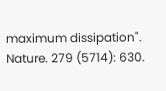maximum dissipation". Nature. 279 (5714): 630.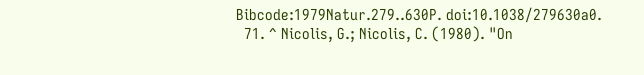Bibcode:1979Natur.279..630P. doi:10.1038/279630a0.
  71. ^ Nicolis, G.; Nicolis, C. (1980). "On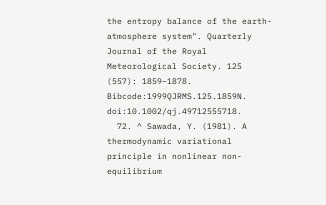the entropy balance of the earth-atmosphere system". Quarterly Journal of the Royal Meteorological Society. 125 (557): 1859–1878. Bibcode:1999QJRMS.125.1859N. doi:10.1002/qj.49712555718.
  72. ^ Sawada, Y. (1981). A thermodynamic variational principle in nonlinear non-equilibrium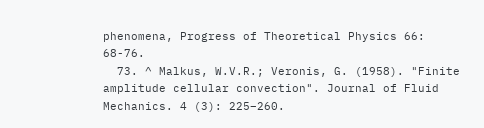phenomena, Progress of Theoretical Physics 66: 68-76.
  73. ^ Malkus, W.V.R.; Veronis, G. (1958). "Finite amplitude cellular convection". Journal of Fluid Mechanics. 4 (3): 225–260.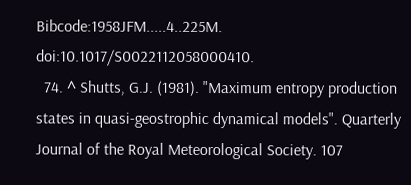Bibcode:1958JFM.....4..225M. doi:10.1017/S0022112058000410.
  74. ^ Shutts, G.J. (1981). "Maximum entropy production states in quasi-geostrophic dynamical models". Quarterly Journal of the Royal Meteorological Society. 107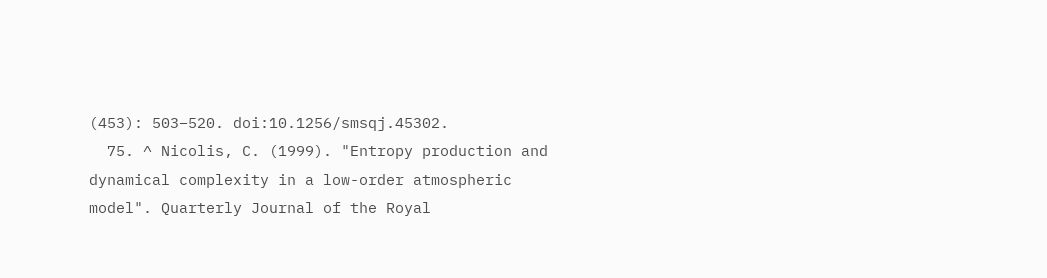(453): 503–520. doi:10.1256/smsqj.45302.
  75. ^ Nicolis, C. (1999). "Entropy production and dynamical complexity in a low-order atmospheric model". Quarterly Journal of the Royal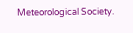Meteorological Society.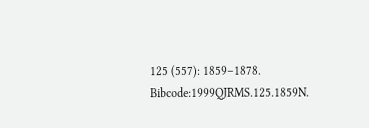125 (557): 1859–1878. Bibcode:1999QJRMS.125.1859N.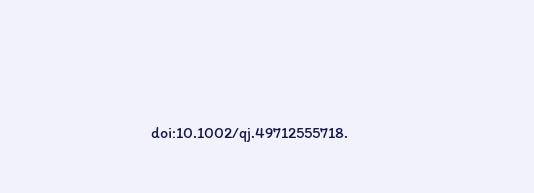doi:10.1002/qj.49712555718.